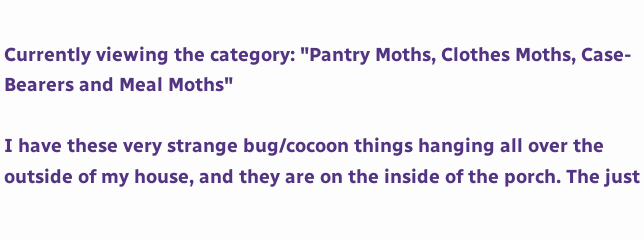Currently viewing the category: "Pantry Moths, Clothes Moths, Case-Bearers and Meal Moths"

I have these very strange bug/cocoon things hanging all over the outside of my house, and they are on the inside of the porch. The just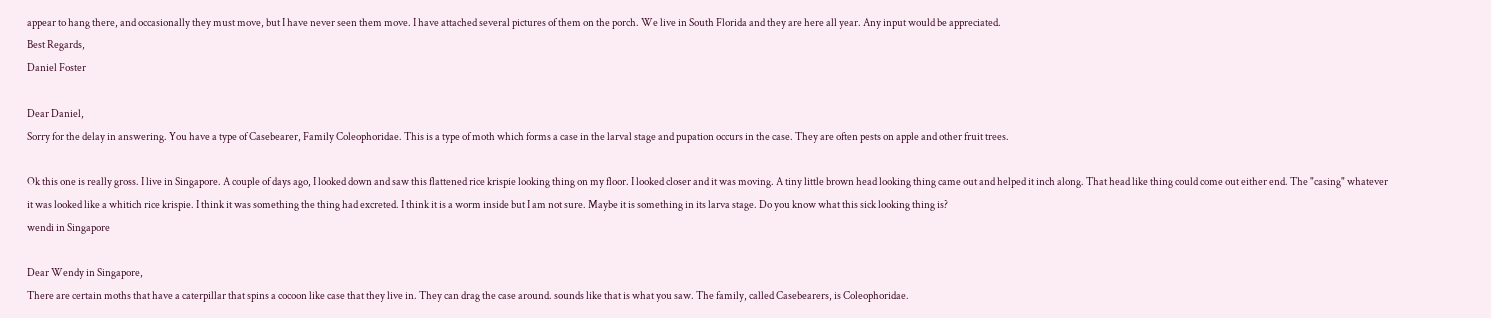appear to hang there, and occasionally they must move, but I have never seen them move. I have attached several pictures of them on the porch. We live in South Florida and they are here all year. Any input would be appreciated.
Best Regards,
Daniel Foster

Dear Daniel,
Sorry for the delay in answering. You have a type of Casebearer, Family Coleophoridae. This is a type of moth which forms a case in the larval stage and pupation occurs in the case. They are often pests on apple and other fruit trees.

Ok this one is really gross. I live in Singapore. A couple of days ago, I looked down and saw this flattened rice krispie looking thing on my floor. I looked closer and it was moving. A tiny little brown head looking thing came out and helped it inch along. That head like thing could come out either end. The "casing" whatever it was looked like a whitich rice krispie. I think it was something the thing had excreted. I think it is a worm inside but I am not sure. Maybe it is something in its larva stage. Do you know what this sick looking thing is?
wendi in Singapore

Dear Wendy in Singapore,
There are certain moths that have a caterpillar that spins a cocoon like case that they live in. They can drag the case around. sounds like that is what you saw. The family, called Casebearers, is Coleophoridae.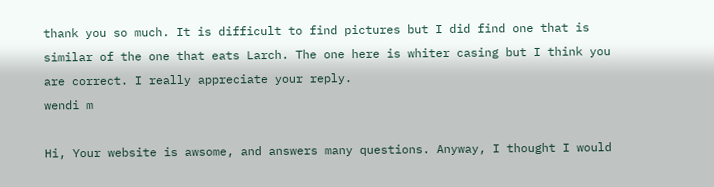thank you so much. It is difficult to find pictures but I did find one that is similar of the one that eats Larch. The one here is whiter casing but I think you are correct. I really appreciate your reply.
wendi m

Hi, Your website is awsome, and answers many questions. Anyway, I thought I would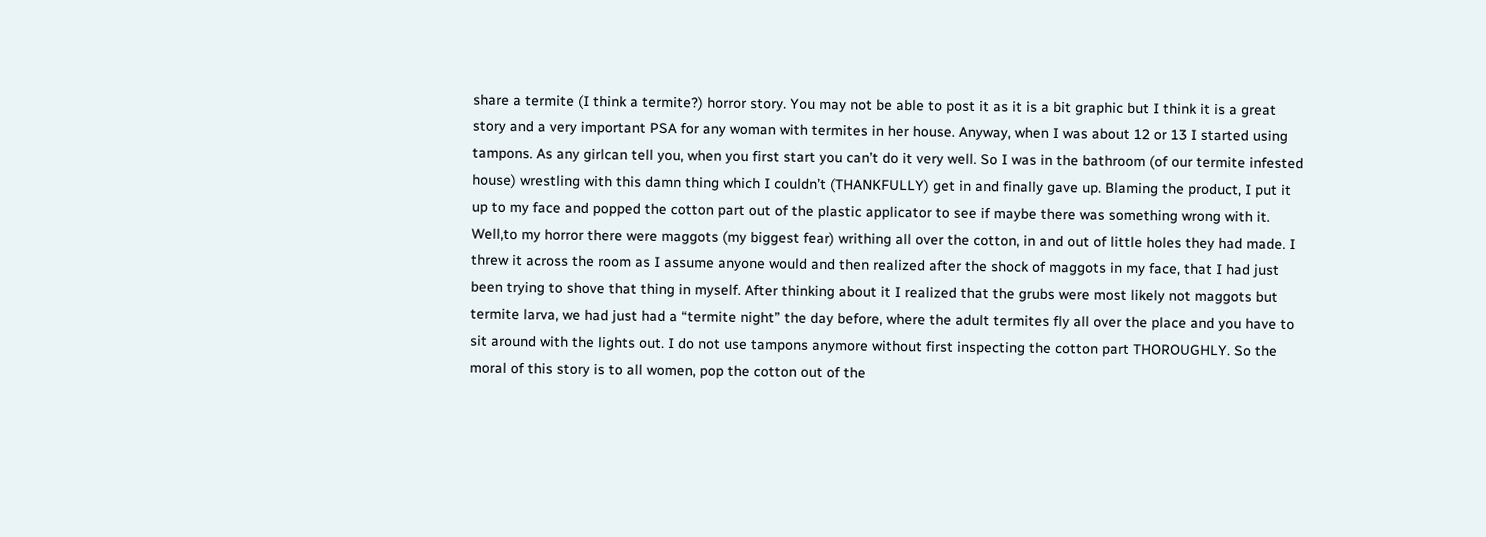share a termite (I think a termite?) horror story. You may not be able to post it as it is a bit graphic but I think it is a great story and a very important PSA for any woman with termites in her house. Anyway, when I was about 12 or 13 I started using tampons. As any girlcan tell you, when you first start you can’t do it very well. So I was in the bathroom (of our termite infested house) wrestling with this damn thing which I couldn’t (THANKFULLY) get in and finally gave up. Blaming the product, I put it up to my face and popped the cotton part out of the plastic applicator to see if maybe there was something wrong with it. Well,to my horror there were maggots (my biggest fear) writhing all over the cotton, in and out of little holes they had made. I threw it across the room as I assume anyone would and then realized after the shock of maggots in my face, that I had just been trying to shove that thing in myself. After thinking about it I realized that the grubs were most likely not maggots but termite larva, we had just had a “termite night” the day before, where the adult termites fly all over the place and you have to sit around with the lights out. I do not use tampons anymore without first inspecting the cotton part THOROUGHLY. So the moral of this story is to all women, pop the cotton out of the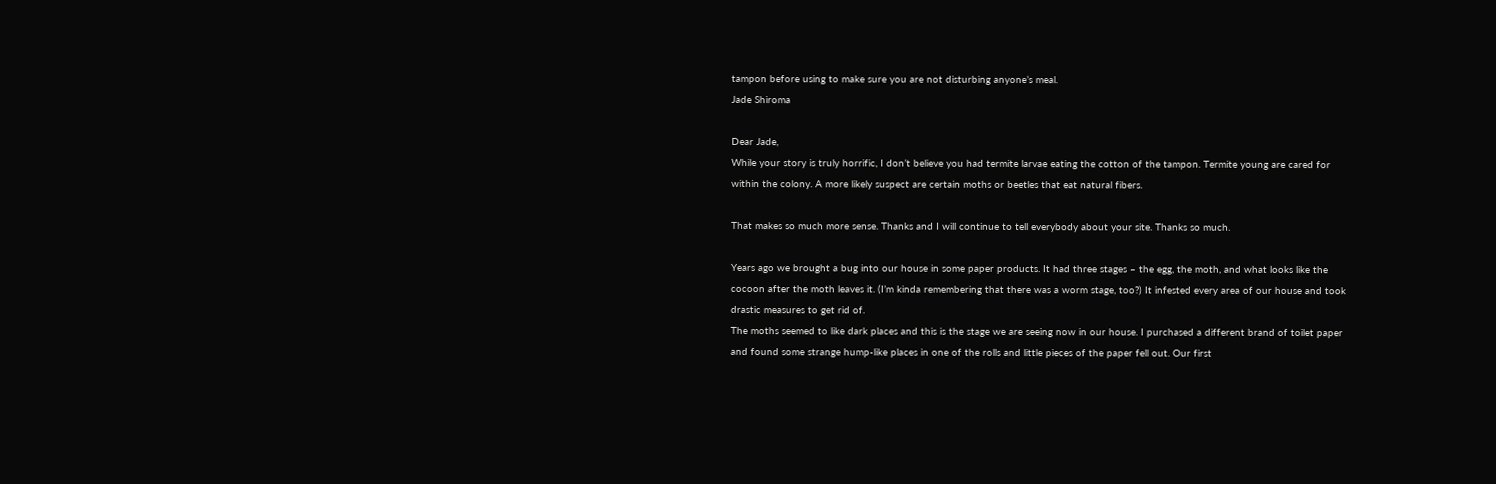tampon before using to make sure you are not disturbing anyone’s meal.
Jade Shiroma

Dear Jade,
While your story is truly horrific, I don’t believe you had termite larvae eating the cotton of the tampon. Termite young are cared for within the colony. A more likely suspect are certain moths or beetles that eat natural fibers.

That makes so much more sense. Thanks and I will continue to tell everybody about your site. Thanks so much.

Years ago we brought a bug into our house in some paper products. It had three stages – the egg, the moth, and what looks like the cocoon after the moth leaves it. (I’m kinda remembering that there was a worm stage, too?) It infested every area of our house and took drastic measures to get rid of.
The moths seemed to like dark places and this is the stage we are seeing now in our house. I purchased a different brand of toilet paper and found some strange hump-like places in one of the rolls and little pieces of the paper fell out. Our first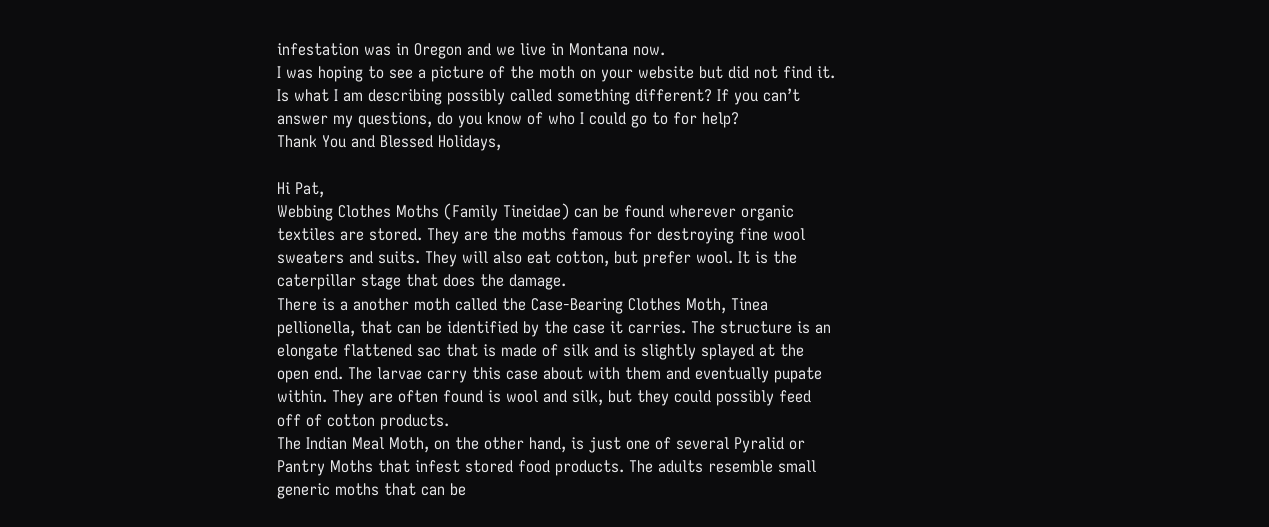infestation was in Oregon and we live in Montana now.
I was hoping to see a picture of the moth on your website but did not find it. Is what I am describing possibly called something different? If you can’t answer my questions, do you know of who I could go to for help?
Thank You and Blessed Holidays,

Hi Pat,
Webbing Clothes Moths (Family Tineidae) can be found wherever organic textiles are stored. They are the moths famous for destroying fine wool sweaters and suits. They will also eat cotton, but prefer wool. It is the caterpillar stage that does the damage.
There is a another moth called the Case-Bearing Clothes Moth, Tinea pellionella, that can be identified by the case it carries. The structure is an elongate flattened sac that is made of silk and is slightly splayed at the open end. The larvae carry this case about with them and eventually pupate within. They are often found is wool and silk, but they could possibly feed off of cotton products.
The Indian Meal Moth, on the other hand, is just one of several Pyralid or Pantry Moths that infest stored food products. The adults resemble small generic moths that can be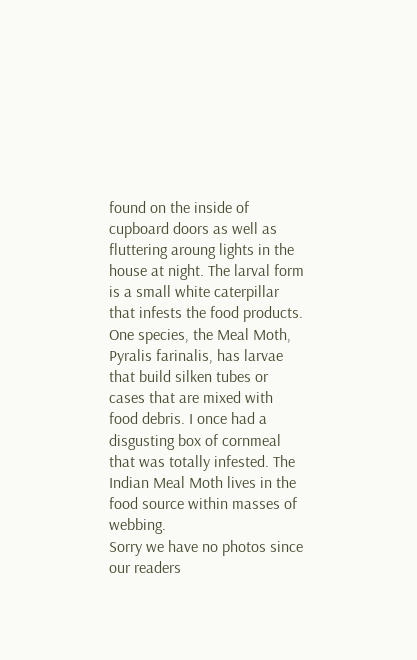found on the inside of cupboard doors as well as fluttering aroung lights in the house at night. The larval form is a small white caterpillar that infests the food products. One species, the Meal Moth, Pyralis farinalis, has larvae that build silken tubes or cases that are mixed with food debris. I once had a disgusting box of cornmeal that was totally infested. The Indian Meal Moth lives in the food source within masses of webbing.
Sorry we have no photos since our readers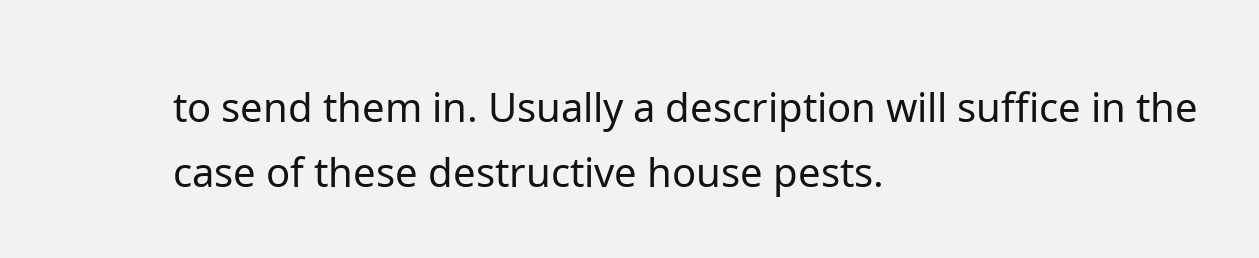to send them in. Usually a description will suffice in the case of these destructive house pests.